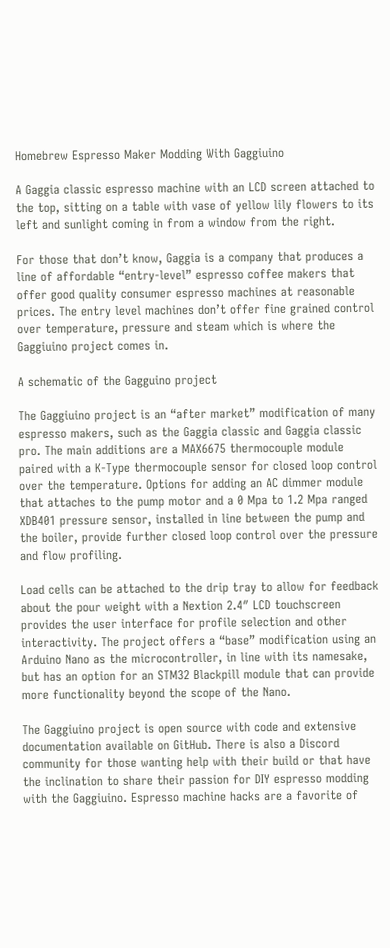Homebrew Espresso Maker Modding With Gaggiuino

A Gaggia classic espresso machine with an LCD screen attached to the top, sitting on a table with vase of yellow lily flowers to its left and sunlight coming in from a window from the right.

For those that don’t know, Gaggia is a company that produces a line of affordable “entry-level” espresso coffee makers that offer good quality consumer espresso machines at reasonable prices. The entry level machines don’t offer fine grained control over temperature, pressure and steam which is where the Gaggiuino project comes in.

A schematic of the Gagguino project

The Gaggiuino project is an “after market” modification of many espresso makers, such as the Gaggia classic and Gaggia classic pro. The main additions are a MAX6675 thermocouple module paired with a K-Type thermocouple sensor for closed loop control over the temperature. Options for adding an AC dimmer module that attaches to the pump motor and a 0 Mpa to 1.2 Mpa ranged XDB401 pressure sensor, installed in line between the pump and the boiler, provide further closed loop control over the pressure and flow profiling.

Load cells can be attached to the drip tray to allow for feedback about the pour weight with a Nextion 2.4″ LCD touchscreen provides the user interface for profile selection and other interactivity. The project offers a “base” modification using an Arduino Nano as the microcontroller, in line with its namesake, but has an option for an STM32 Blackpill module that can provide more functionality beyond the scope of the Nano.

The Gaggiuino project is open source with code and extensive documentation available on GitHub. There is also a Discord community for those wanting help with their build or that have the inclination to share their passion for DIY espresso modding with the Gaggiuino. Espresso machine hacks are a favorite of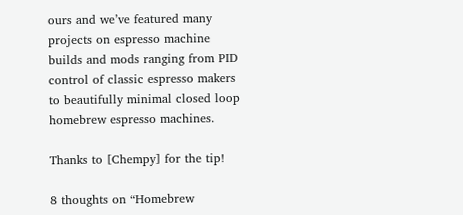ours and we’ve featured many projects on espresso machine builds and mods ranging from PID control of classic espresso makers to beautifully minimal closed loop homebrew espresso machines.

Thanks to [Chempy] for the tip!

8 thoughts on “Homebrew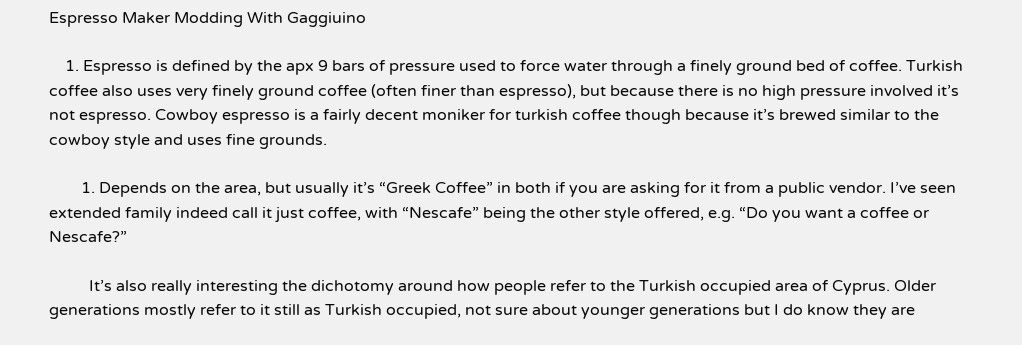Espresso Maker Modding With Gaggiuino

    1. Espresso is defined by the apx 9 bars of pressure used to force water through a finely ground bed of coffee. Turkish coffee also uses very finely ground coffee (often finer than espresso), but because there is no high pressure involved it’s not espresso. Cowboy espresso is a fairly decent moniker for turkish coffee though because it’s brewed similar to the cowboy style and uses fine grounds.

        1. Depends on the area, but usually it’s “Greek Coffee” in both if you are asking for it from a public vendor. I’ve seen extended family indeed call it just coffee, with “Nescafe” being the other style offered, e.g. “Do you want a coffee or Nescafe?”

          It’s also really interesting the dichotomy around how people refer to the Turkish occupied area of Cyprus. Older generations mostly refer to it still as Turkish occupied, not sure about younger generations but I do know they are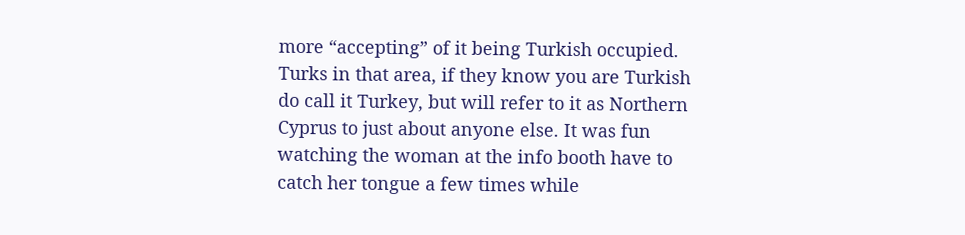more “accepting” of it being Turkish occupied. Turks in that area, if they know you are Turkish do call it Turkey, but will refer to it as Northern Cyprus to just about anyone else. It was fun watching the woman at the info booth have to catch her tongue a few times while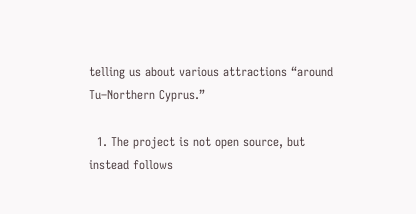telling us about various attractions “around Tu–Northern Cyprus.”

  1. The project is not open source, but instead follows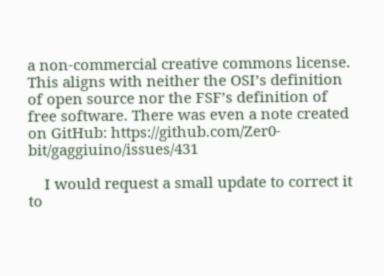a non-commercial creative commons license. This aligns with neither the OSI’s definition of open source nor the FSF’s definition of free software. There was even a note created on GitHub: https://github.com/Zer0-bit/gaggiuino/issues/431

    I would request a small update to correct it to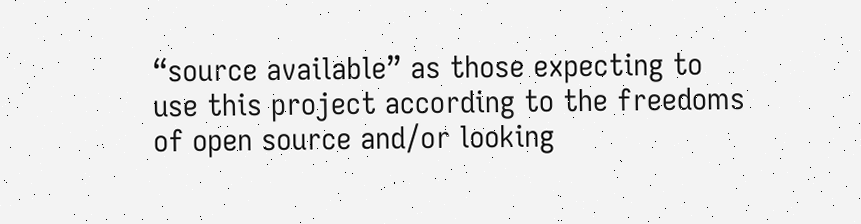“source available” as those expecting to use this project according to the freedoms of open source and/or looking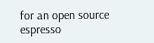for an open source espresso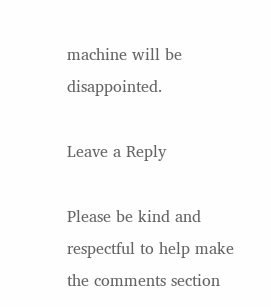machine will be disappointed.

Leave a Reply

Please be kind and respectful to help make the comments section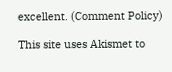excellent. (Comment Policy)

This site uses Akismet to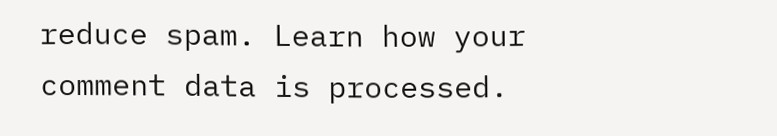reduce spam. Learn how your comment data is processed.